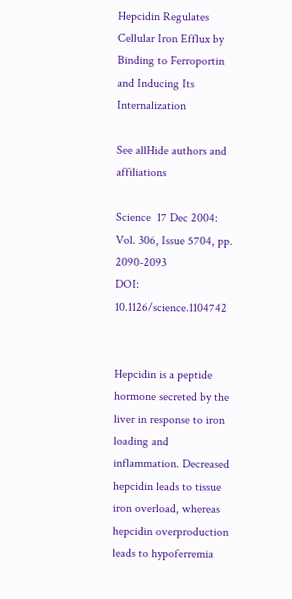Hepcidin Regulates Cellular Iron Efflux by Binding to Ferroportin and Inducing Its Internalization

See allHide authors and affiliations

Science  17 Dec 2004:
Vol. 306, Issue 5704, pp. 2090-2093
DOI: 10.1126/science.1104742


Hepcidin is a peptide hormone secreted by the liver in response to iron loading and inflammation. Decreased hepcidin leads to tissue iron overload, whereas hepcidin overproduction leads to hypoferremia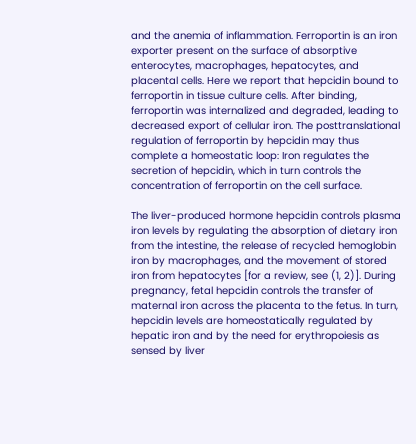and the anemia of inflammation. Ferroportin is an iron exporter present on the surface of absorptive enterocytes, macrophages, hepatocytes, and placental cells. Here we report that hepcidin bound to ferroportin in tissue culture cells. After binding, ferroportin was internalized and degraded, leading to decreased export of cellular iron. The posttranslational regulation of ferroportin by hepcidin may thus complete a homeostatic loop: Iron regulates the secretion of hepcidin, which in turn controls the concentration of ferroportin on the cell surface.

The liver-produced hormone hepcidin controls plasma iron levels by regulating the absorption of dietary iron from the intestine, the release of recycled hemoglobin iron by macrophages, and the movement of stored iron from hepatocytes [for a review, see (1, 2)]. During pregnancy, fetal hepcidin controls the transfer of maternal iron across the placenta to the fetus. In turn, hepcidin levels are homeostatically regulated by hepatic iron and by the need for erythropoiesis as sensed by liver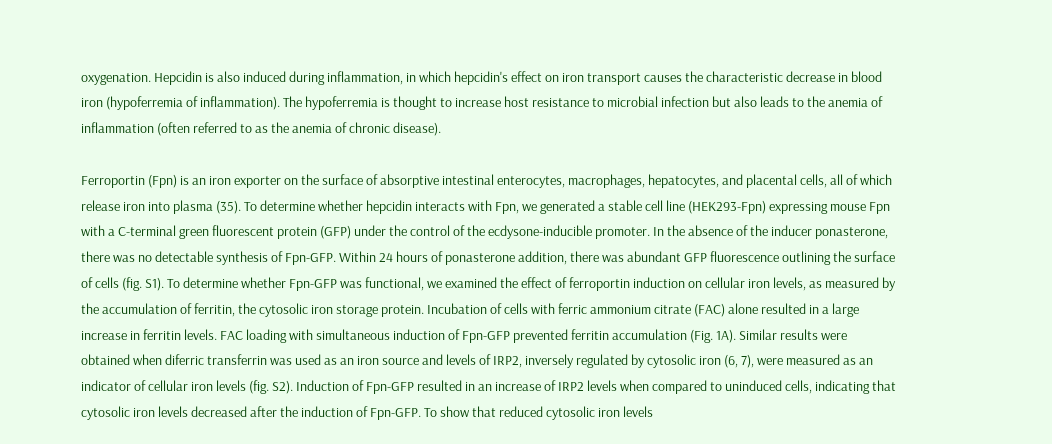oxygenation. Hepcidin is also induced during inflammation, in which hepcidin's effect on iron transport causes the characteristic decrease in blood iron (hypoferremia of inflammation). The hypoferremia is thought to increase host resistance to microbial infection but also leads to the anemia of inflammation (often referred to as the anemia of chronic disease).

Ferroportin (Fpn) is an iron exporter on the surface of absorptive intestinal enterocytes, macrophages, hepatocytes, and placental cells, all of which release iron into plasma (35). To determine whether hepcidin interacts with Fpn, we generated a stable cell line (HEK293-Fpn) expressing mouse Fpn with a C-terminal green fluorescent protein (GFP) under the control of the ecdysone-inducible promoter. In the absence of the inducer ponasterone, there was no detectable synthesis of Fpn-GFP. Within 24 hours of ponasterone addition, there was abundant GFP fluorescence outlining the surface of cells (fig. S1). To determine whether Fpn-GFP was functional, we examined the effect of ferroportin induction on cellular iron levels, as measured by the accumulation of ferritin, the cytosolic iron storage protein. Incubation of cells with ferric ammonium citrate (FAC) alone resulted in a large increase in ferritin levels. FAC loading with simultaneous induction of Fpn-GFP prevented ferritin accumulation (Fig. 1A). Similar results were obtained when diferric transferrin was used as an iron source and levels of IRP2, inversely regulated by cytosolic iron (6, 7), were measured as an indicator of cellular iron levels (fig. S2). Induction of Fpn-GFP resulted in an increase of IRP2 levels when compared to uninduced cells, indicating that cytosolic iron levels decreased after the induction of Fpn-GFP. To show that reduced cytosolic iron levels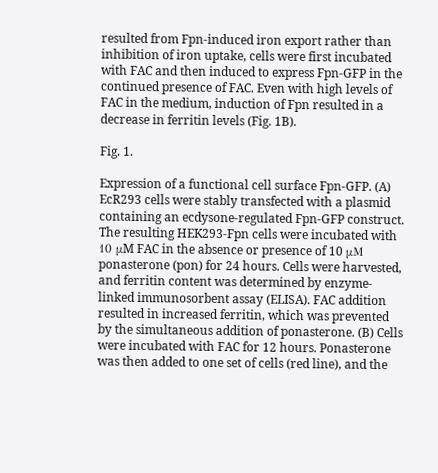resulted from Fpn-induced iron export rather than inhibition of iron uptake, cells were first incubated with FAC and then induced to express Fpn-GFP in the continued presence of FAC. Even with high levels of FAC in the medium, induction of Fpn resulted in a decrease in ferritin levels (Fig. 1B).

Fig. 1.

Expression of a functional cell surface Fpn-GFP. (A) EcR293 cells were stably transfected with a plasmid containing an ecdysone-regulated Fpn-GFP construct. The resulting HEK293-Fpn cells were incubated with 10 μM FAC in the absence or presence of 10 μM ponasterone (pon) for 24 hours. Cells were harvested, and ferritin content was determined by enzyme-linked immunosorbent assay (ELISA). FAC addition resulted in increased ferritin, which was prevented by the simultaneous addition of ponasterone. (B) Cells were incubated with FAC for 12 hours. Ponasterone was then added to one set of cells (red line), and the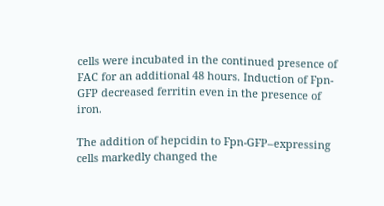cells were incubated in the continued presence of FAC for an additional 48 hours. Induction of Fpn-GFP decreased ferritin even in the presence of iron.

The addition of hepcidin to Fpn-GFP–expressing cells markedly changed the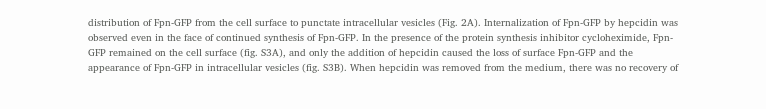distribution of Fpn-GFP from the cell surface to punctate intracellular vesicles (Fig. 2A). Internalization of Fpn-GFP by hepcidin was observed even in the face of continued synthesis of Fpn-GFP. In the presence of the protein synthesis inhibitor cycloheximide, Fpn-GFP remained on the cell surface (fig. S3A), and only the addition of hepcidin caused the loss of surface Fpn-GFP and the appearance of Fpn-GFP in intracellular vesicles (fig. S3B). When hepcidin was removed from the medium, there was no recovery of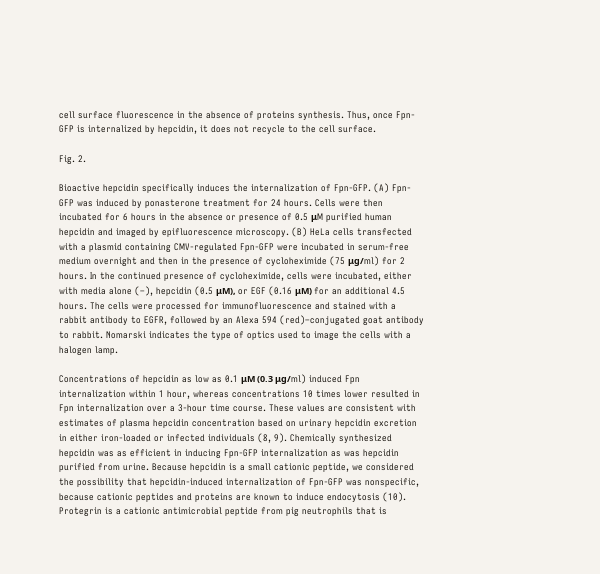cell surface fluorescence in the absence of proteins synthesis. Thus, once Fpn-GFP is internalized by hepcidin, it does not recycle to the cell surface.

Fig. 2.

Bioactive hepcidin specifically induces the internalization of Fpn-GFP. (A) Fpn-GFP was induced by ponasterone treatment for 24 hours. Cells were then incubated for 6 hours in the absence or presence of 0.5 μM purified human hepcidin and imaged by epifluorescence microscopy. (B) HeLa cells transfected with a plasmid containing CMV-regulated Fpn-GFP were incubated in serum-free medium overnight and then in the presence of cycloheximide (75 μg/ml) for 2 hours. In the continued presence of cycloheximide, cells were incubated, either with media alone (–), hepcidin (0.5 μM), or EGF (0.16 μM) for an additional 4.5 hours. The cells were processed for immunofluorescence and stained with a rabbit antibody to EGFR, followed by an Alexa 594 (red)–conjugated goat antibody to rabbit. Nomarski indicates the type of optics used to image the cells with a halogen lamp.

Concentrations of hepcidin as low as 0.1 μM (0.3 μg/ml) induced Fpn internalization within 1 hour, whereas concentrations 10 times lower resulted in Fpn internalization over a 3-hour time course. These values are consistent with estimates of plasma hepcidin concentration based on urinary hepcidin excretion in either iron-loaded or infected individuals (8, 9). Chemically synthesized hepcidin was as efficient in inducing Fpn-GFP internalization as was hepcidin purified from urine. Because hepcidin is a small cationic peptide, we considered the possibility that hepcidin-induced internalization of Fpn-GFP was nonspecific, because cationic peptides and proteins are known to induce endocytosis (10). Protegrin is a cationic antimicrobial peptide from pig neutrophils that is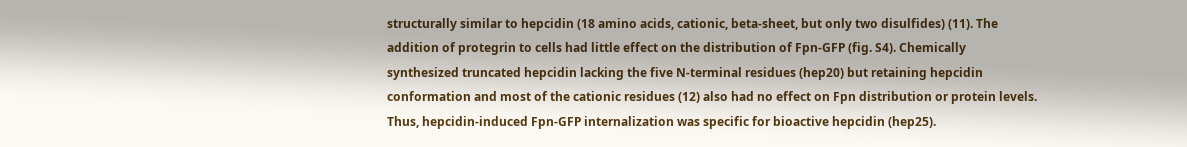structurally similar to hepcidin (18 amino acids, cationic, beta-sheet, but only two disulfides) (11). The addition of protegrin to cells had little effect on the distribution of Fpn-GFP (fig. S4). Chemically synthesized truncated hepcidin lacking the five N-terminal residues (hep20) but retaining hepcidin conformation and most of the cationic residues (12) also had no effect on Fpn distribution or protein levels. Thus, hepcidin-induced Fpn-GFP internalization was specific for bioactive hepcidin (hep25).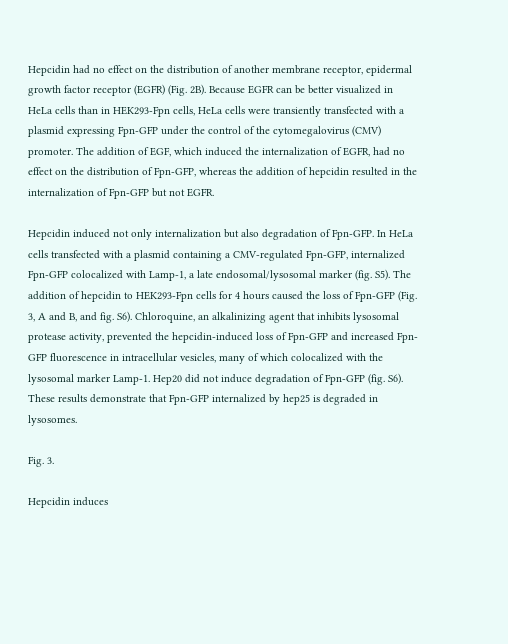Hepcidin had no effect on the distribution of another membrane receptor, epidermal growth factor receptor (EGFR) (Fig. 2B). Because EGFR can be better visualized in HeLa cells than in HEK293-Fpn cells, HeLa cells were transiently transfected with a plasmid expressing Fpn-GFP under the control of the cytomegalovirus (CMV) promoter. The addition of EGF, which induced the internalization of EGFR, had no effect on the distribution of Fpn-GFP, whereas the addition of hepcidin resulted in the internalization of Fpn-GFP but not EGFR.

Hepcidin induced not only internalization but also degradation of Fpn-GFP. In HeLa cells transfected with a plasmid containing a CMV-regulated Fpn-GFP, internalized Fpn-GFP colocalized with Lamp-1, a late endosomal/lysosomal marker (fig. S5). The addition of hepcidin to HEK293-Fpn cells for 4 hours caused the loss of Fpn-GFP (Fig. 3, A and B, and fig. S6). Chloroquine, an alkalinizing agent that inhibits lysosomal protease activity, prevented the hepcidin-induced loss of Fpn-GFP and increased Fpn-GFP fluorescence in intracellular vesicles, many of which colocalized with the lysosomal marker Lamp-1. Hep20 did not induce degradation of Fpn-GFP (fig. S6). These results demonstrate that Fpn-GFP internalized by hep25 is degraded in lysosomes.

Fig. 3.

Hepcidin induces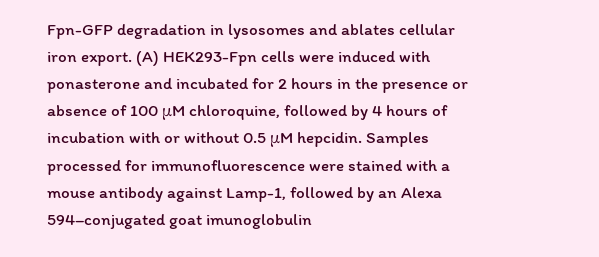Fpn-GFP degradation in lysosomes and ablates cellular iron export. (A) HEK293-Fpn cells were induced with ponasterone and incubated for 2 hours in the presence or absence of 100 μM chloroquine, followed by 4 hours of incubation with or without 0.5 μM hepcidin. Samples processed for immunofluorescence were stained with a mouse antibody against Lamp-1, followed by an Alexa 594–conjugated goat imunoglobulin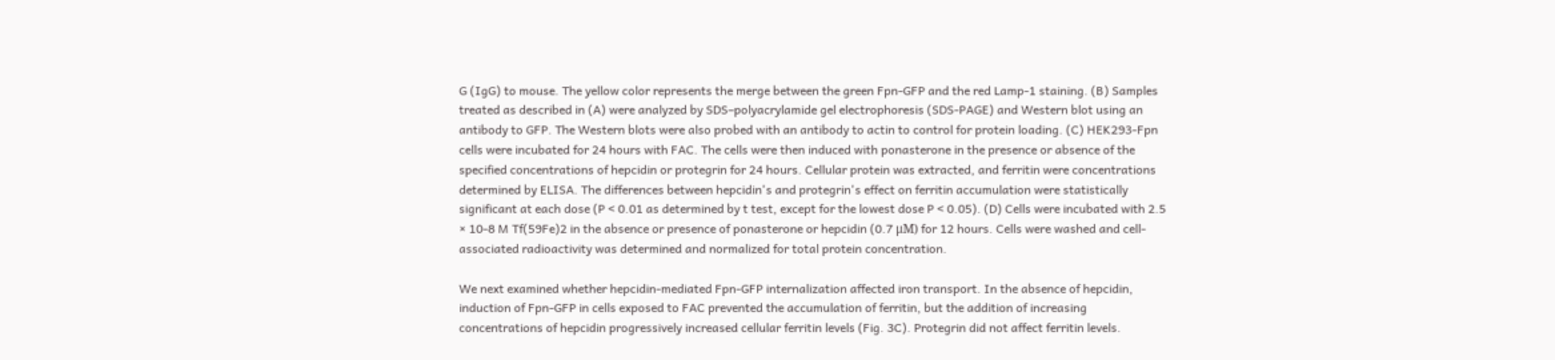G (IgG) to mouse. The yellow color represents the merge between the green Fpn-GFP and the red Lamp-1 staining. (B) Samples treated as described in (A) were analyzed by SDS–polyacrylamide gel electrophoresis (SDS-PAGE) and Western blot using an antibody to GFP. The Western blots were also probed with an antibody to actin to control for protein loading. (C) HEK293-Fpn cells were incubated for 24 hours with FAC. The cells were then induced with ponasterone in the presence or absence of the specified concentrations of hepcidin or protegrin for 24 hours. Cellular protein was extracted, and ferritin were concentrations determined by ELISA. The differences between hepcidin's and protegrin's effect on ferritin accumulation were statistically significant at each dose (P < 0.01 as determined by t test, except for the lowest dose P < 0.05). (D) Cells were incubated with 2.5 × 10-8 M Tf(59Fe)2 in the absence or presence of ponasterone or hepcidin (0.7 μM) for 12 hours. Cells were washed and cell-associated radioactivity was determined and normalized for total protein concentration.

We next examined whether hepcidin-mediated Fpn-GFP internalization affected iron transport. In the absence of hepcidin, induction of Fpn-GFP in cells exposed to FAC prevented the accumulation of ferritin, but the addition of increasing concentrations of hepcidin progressively increased cellular ferritin levels (Fig. 3C). Protegrin did not affect ferritin levels.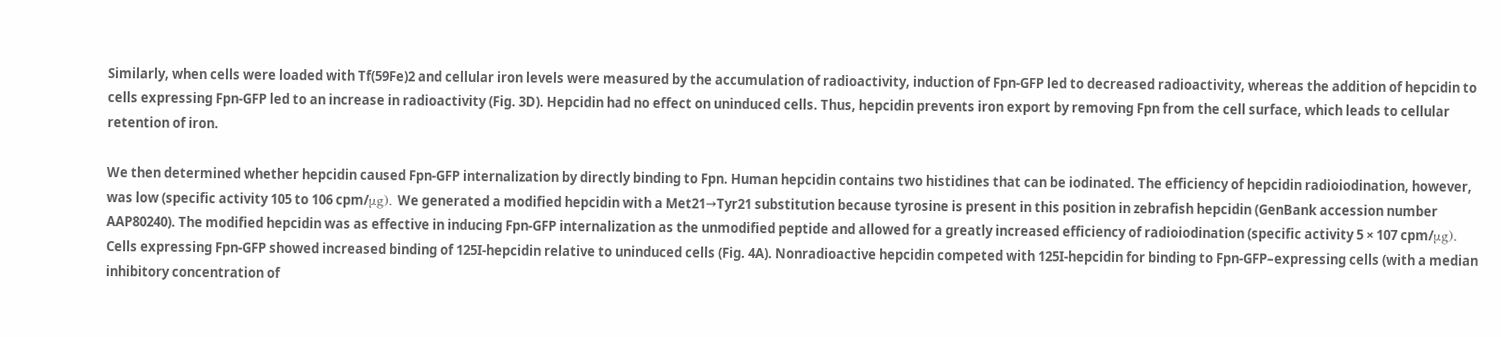Similarly, when cells were loaded with Tf(59Fe)2 and cellular iron levels were measured by the accumulation of radioactivity, induction of Fpn-GFP led to decreased radioactivity, whereas the addition of hepcidin to cells expressing Fpn-GFP led to an increase in radioactivity (Fig. 3D). Hepcidin had no effect on uninduced cells. Thus, hepcidin prevents iron export by removing Fpn from the cell surface, which leads to cellular retention of iron.

We then determined whether hepcidin caused Fpn-GFP internalization by directly binding to Fpn. Human hepcidin contains two histidines that can be iodinated. The efficiency of hepcidin radioiodination, however, was low (specific activity 105 to 106 cpm/μg). We generated a modified hepcidin with a Met21→Tyr21 substitution because tyrosine is present in this position in zebrafish hepcidin (GenBank accession number AAP80240). The modified hepcidin was as effective in inducing Fpn-GFP internalization as the unmodified peptide and allowed for a greatly increased efficiency of radioiodination (specific activity 5 × 107 cpm/μg). Cells expressing Fpn-GFP showed increased binding of 125I-hepcidin relative to uninduced cells (Fig. 4A). Nonradioactive hepcidin competed with 125I-hepcidin for binding to Fpn-GFP–expressing cells (with a median inhibitory concentration of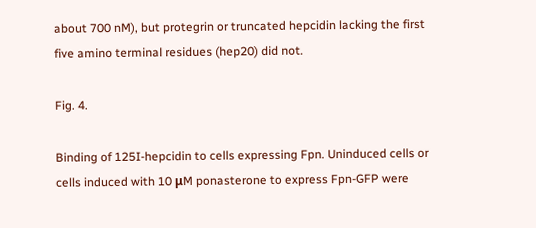about 700 nM), but protegrin or truncated hepcidin lacking the first five amino terminal residues (hep20) did not.

Fig. 4.

Binding of 125I-hepcidin to cells expressing Fpn. Uninduced cells or cells induced with 10 μM ponasterone to express Fpn-GFP were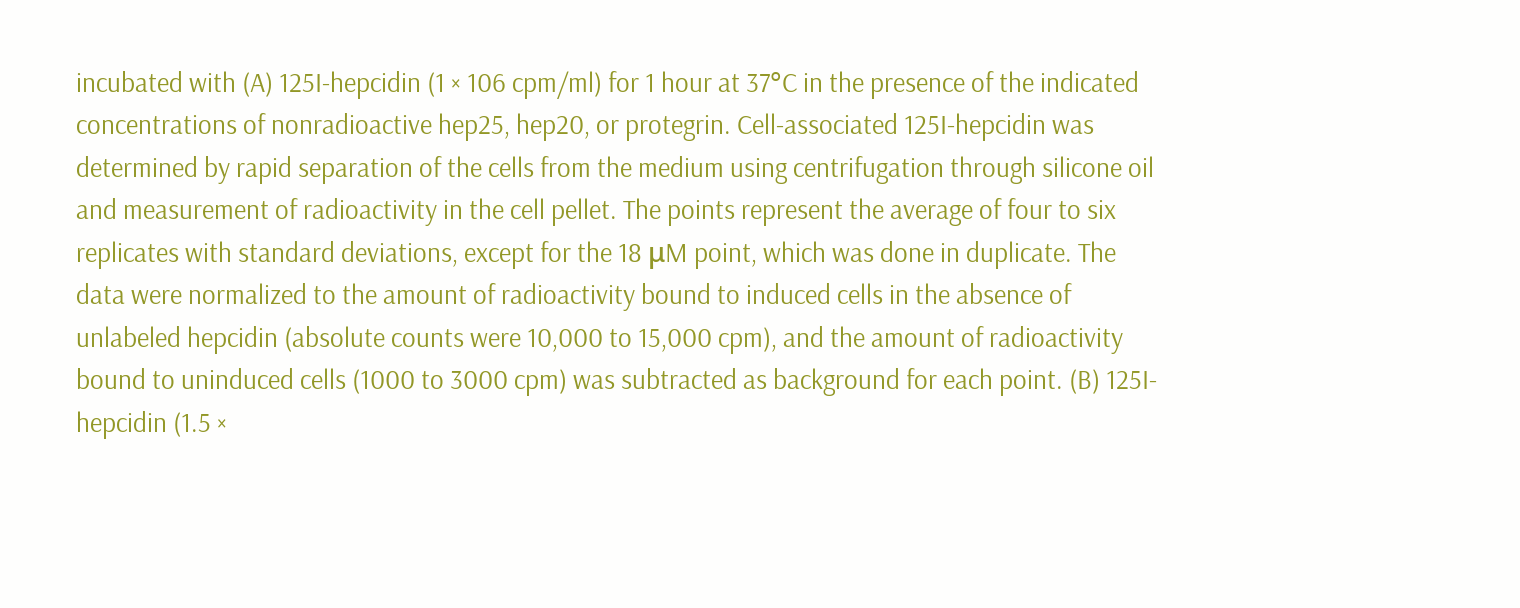incubated with (A) 125I-hepcidin (1 × 106 cpm/ml) for 1 hour at 37°C in the presence of the indicated concentrations of nonradioactive hep25, hep20, or protegrin. Cell-associated 125I-hepcidin was determined by rapid separation of the cells from the medium using centrifugation through silicone oil and measurement of radioactivity in the cell pellet. The points represent the average of four to six replicates with standard deviations, except for the 18 μM point, which was done in duplicate. The data were normalized to the amount of radioactivity bound to induced cells in the absence of unlabeled hepcidin (absolute counts were 10,000 to 15,000 cpm), and the amount of radioactivity bound to uninduced cells (1000 to 3000 cpm) was subtracted as background for each point. (B) 125I-hepcidin (1.5 ×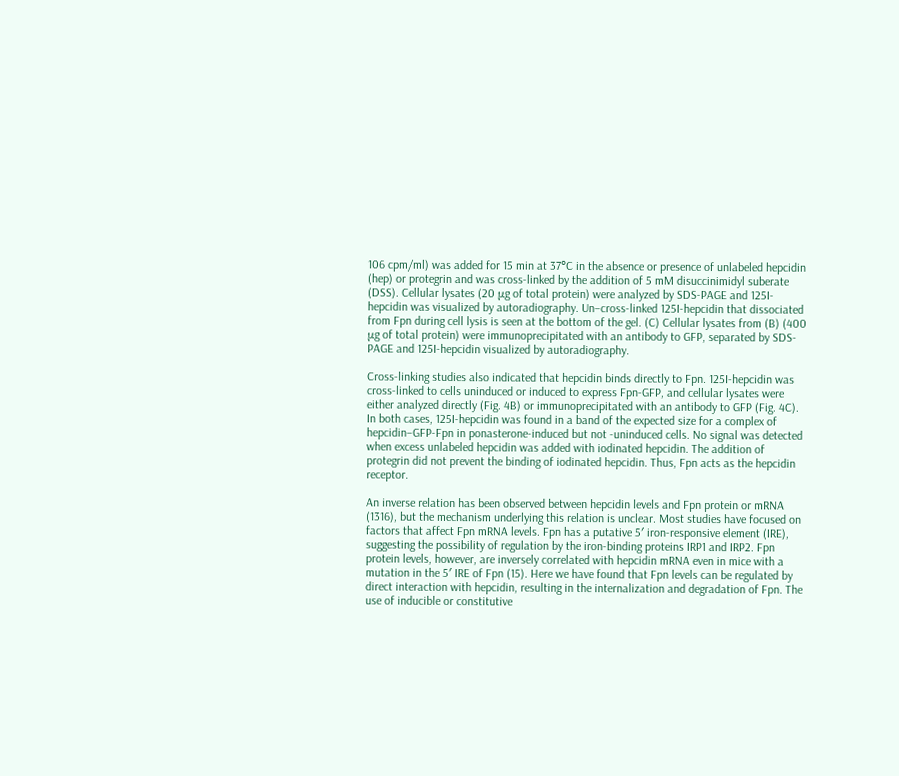106 cpm/ml) was added for 15 min at 37°C in the absence or presence of unlabeled hepcidin (hep) or protegrin and was cross-linked by the addition of 5 mM disuccinimidyl suberate (DSS). Cellular lysates (20 μg of total protein) were analyzed by SDS-PAGE and 125I-hepcidin was visualized by autoradiography. Un–cross-linked 125I-hepcidin that dissociated from Fpn during cell lysis is seen at the bottom of the gel. (C) Cellular lysates from (B) (400 μg of total protein) were immunoprecipitated with an antibody to GFP, separated by SDS-PAGE and 125I-hepcidin visualized by autoradiography.

Cross-linking studies also indicated that hepcidin binds directly to Fpn. 125I-hepcidin was cross-linked to cells uninduced or induced to express Fpn-GFP, and cellular lysates were either analyzed directly (Fig. 4B) or immunoprecipitated with an antibody to GFP (Fig. 4C). In both cases, 125I-hepcidin was found in a band of the expected size for a complex of hepcidin–GFP-Fpn in ponasterone-induced but not -uninduced cells. No signal was detected when excess unlabeled hepcidin was added with iodinated hepcidin. The addition of protegrin did not prevent the binding of iodinated hepcidin. Thus, Fpn acts as the hepcidin receptor.

An inverse relation has been observed between hepcidin levels and Fpn protein or mRNA (1316), but the mechanism underlying this relation is unclear. Most studies have focused on factors that affect Fpn mRNA levels. Fpn has a putative 5′ iron-responsive element (IRE), suggesting the possibility of regulation by the iron-binding proteins IRP1 and IRP2. Fpn protein levels, however, are inversely correlated with hepcidin mRNA even in mice with a mutation in the 5′ IRE of Fpn (15). Here we have found that Fpn levels can be regulated by direct interaction with hepcidin, resulting in the internalization and degradation of Fpn. The use of inducible or constitutive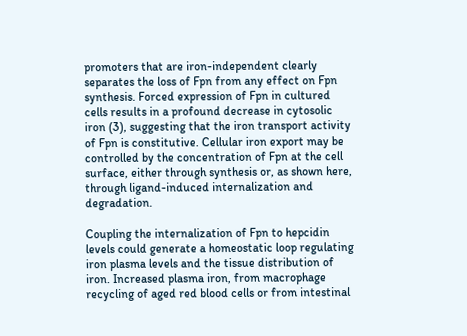promoters that are iron-independent clearly separates the loss of Fpn from any effect on Fpn synthesis. Forced expression of Fpn in cultured cells results in a profound decrease in cytosolic iron (3), suggesting that the iron transport activity of Fpn is constitutive. Cellular iron export may be controlled by the concentration of Fpn at the cell surface, either through synthesis or, as shown here, through ligand-induced internalization and degradation.

Coupling the internalization of Fpn to hepcidin levels could generate a homeostatic loop regulating iron plasma levels and the tissue distribution of iron. Increased plasma iron, from macrophage recycling of aged red blood cells or from intestinal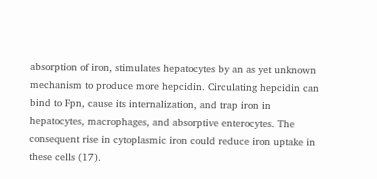absorption of iron, stimulates hepatocytes by an as yet unknown mechanism to produce more hepcidin. Circulating hepcidin can bind to Fpn, cause its internalization, and trap iron in hepatocytes, macrophages, and absorptive enterocytes. The consequent rise in cytoplasmic iron could reduce iron uptake in these cells (17).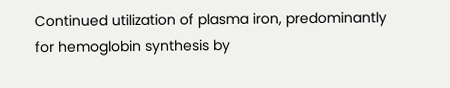Continued utilization of plasma iron, predominantly for hemoglobin synthesis by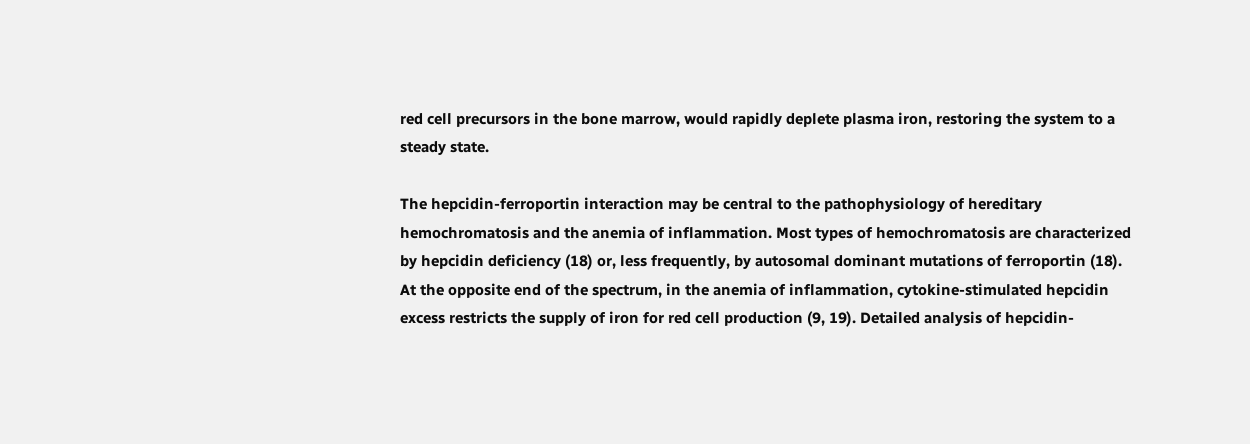red cell precursors in the bone marrow, would rapidly deplete plasma iron, restoring the system to a steady state.

The hepcidin-ferroportin interaction may be central to the pathophysiology of hereditary hemochromatosis and the anemia of inflammation. Most types of hemochromatosis are characterized by hepcidin deficiency (18) or, less frequently, by autosomal dominant mutations of ferroportin (18). At the opposite end of the spectrum, in the anemia of inflammation, cytokine-stimulated hepcidin excess restricts the supply of iron for red cell production (9, 19). Detailed analysis of hepcidin-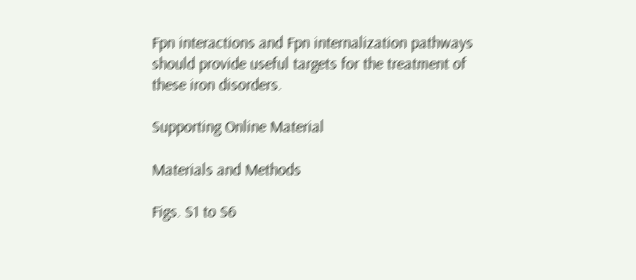Fpn interactions and Fpn internalization pathways should provide useful targets for the treatment of these iron disorders.

Supporting Online Material

Materials and Methods

Figs. S1 to S6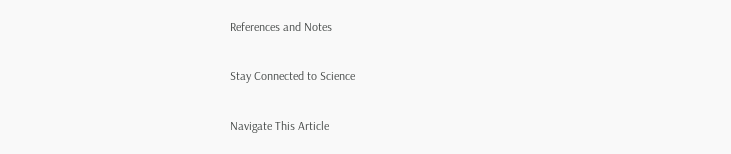References and Notes

Stay Connected to Science

Navigate This Article